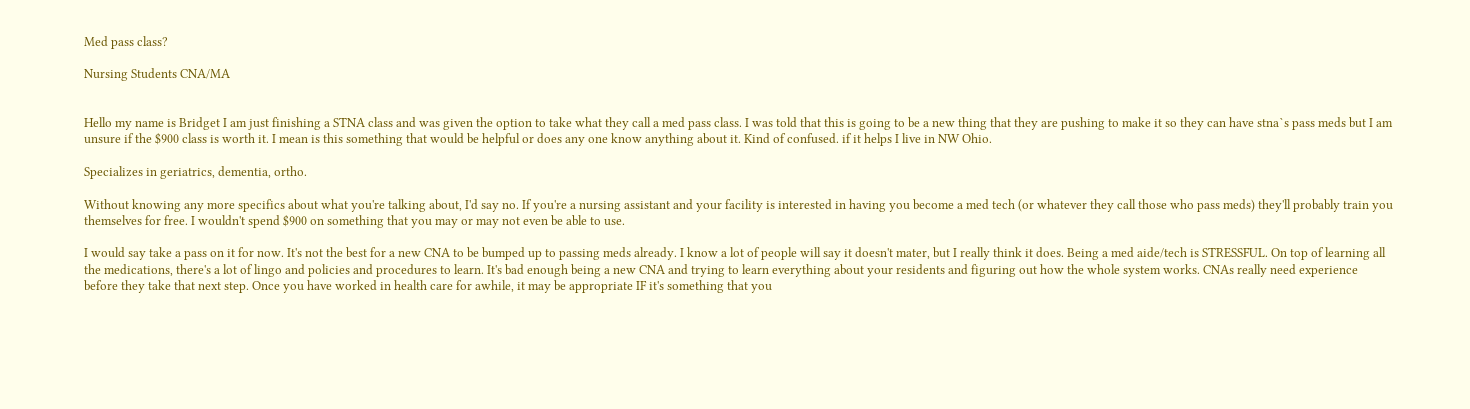Med pass class?

Nursing Students CNA/MA


Hello my name is Bridget I am just finishing a STNA class and was given the option to take what they call a med pass class. I was told that this is going to be a new thing that they are pushing to make it so they can have stna`s pass meds but I am unsure if the $900 class is worth it. I mean is this something that would be helpful or does any one know anything about it. Kind of confused. if it helps I live in NW Ohio.

Specializes in geriatrics, dementia, ortho.

Without knowing any more specifics about what you're talking about, I'd say no. If you're a nursing assistant and your facility is interested in having you become a med tech (or whatever they call those who pass meds) they'll probably train you themselves for free. I wouldn't spend $900 on something that you may or may not even be able to use.

I would say take a pass on it for now. It's not the best for a new CNA to be bumped up to passing meds already. I know a lot of people will say it doesn't mater, but I really think it does. Being a med aide/tech is STRESSFUL. On top of learning all the medications, there's a lot of lingo and policies and procedures to learn. It's bad enough being a new CNA and trying to learn everything about your residents and figuring out how the whole system works. CNAs really need experience before they take that next step. Once you have worked in health care for awhile, it may be appropriate IF it's something that you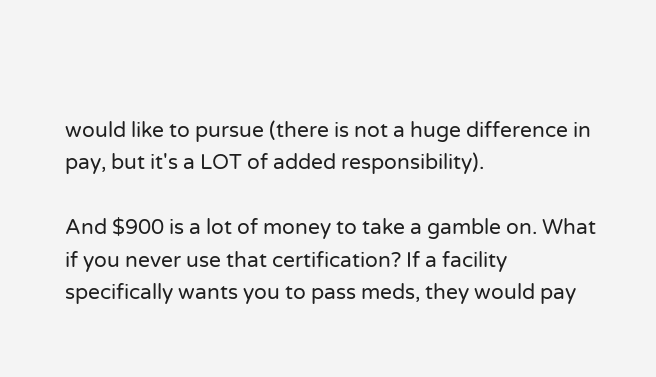would like to pursue (there is not a huge difference in pay, but it's a LOT of added responsibility).

And $900 is a lot of money to take a gamble on. What if you never use that certification? If a facility specifically wants you to pass meds, they would pay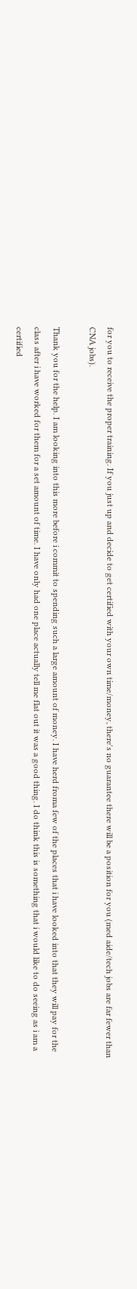for you to receive the proper training. If you just up and decide to get certified with your own time/money, there's no guarantee there will be a position for you (med aide/tech jobs are far fewer than CNA jobs).

Thank you for the help. I am looking into this more before i commit to spending such a large amount of money. I have herd froma few of the places that i have looked into that they will pay for the class after i have worked for them for a set amount of time. I have only had one place actually tell me flat out it was a good thing. I do think this is something that i would like to do seeing as i am a certified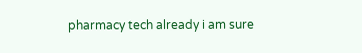pharmacy tech already i am sure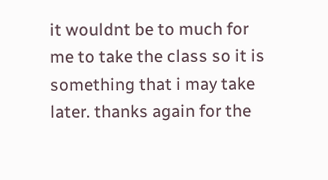it wouldnt be to much for me to take the class so it is something that i may take later. thanks again for the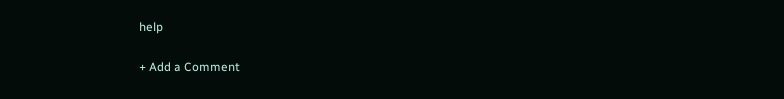help

+ Add a Comment